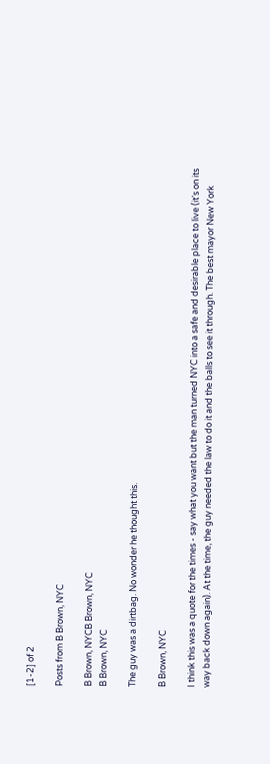[1-2] of 2

Posts from B Brown, NYC

B Brown, NYCB Brown, NYC
B Brown, NYC

The guy was a dirtbag. No wonder he thought this.

B Brown, NYC

I think this was a quote for the times - say what you want but the man turned NYC into a safe and desirable place to live (it's on its way back down again). At the time, the guy needed the law to do it and the balls to see it through. The best mayor New York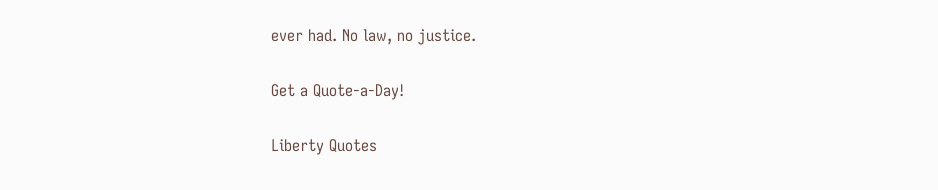ever had. No law, no justice.

Get a Quote-a-Day!

Liberty Quotes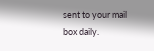sent to your mail box daily.